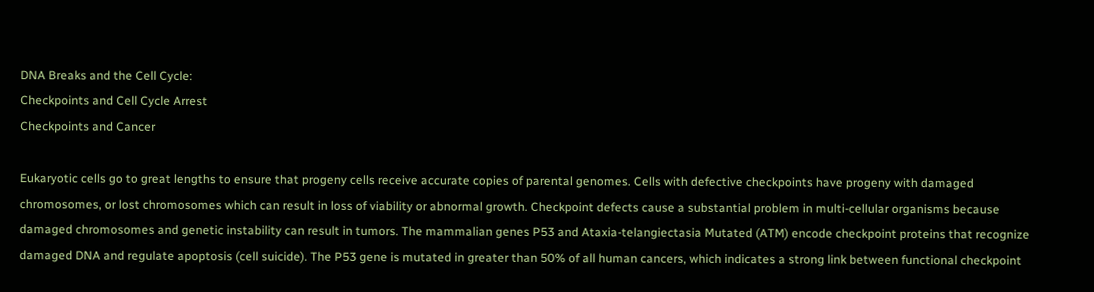DNA Breaks and the Cell Cycle:
Checkpoints and Cell Cycle Arrest
Checkpoints and Cancer

Eukaryotic cells go to great lengths to ensure that progeny cells receive accurate copies of parental genomes. Cells with defective checkpoints have progeny with damaged chromosomes, or lost chromosomes which can result in loss of viability or abnormal growth. Checkpoint defects cause a substantial problem in multi-cellular organisms because damaged chromosomes and genetic instability can result in tumors. The mammalian genes P53 and Ataxia-telangiectasia Mutated (ATM) encode checkpoint proteins that recognize damaged DNA and regulate apoptosis (cell suicide). The P53 gene is mutated in greater than 50% of all human cancers, which indicates a strong link between functional checkpoint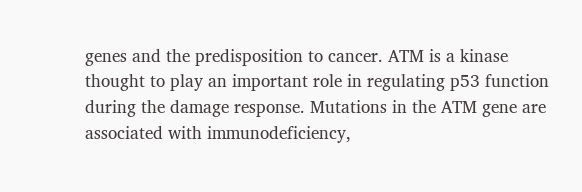genes and the predisposition to cancer. ATM is a kinase thought to play an important role in regulating p53 function during the damage response. Mutations in the ATM gene are associated with immunodeficiency,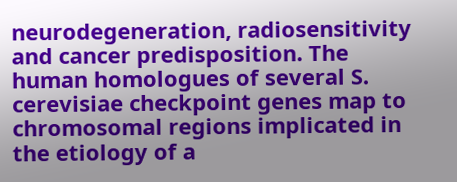neurodegeneration, radiosensitivity and cancer predisposition. The human homologues of several S. cerevisiae checkpoint genes map to chromosomal regions implicated in the etiology of a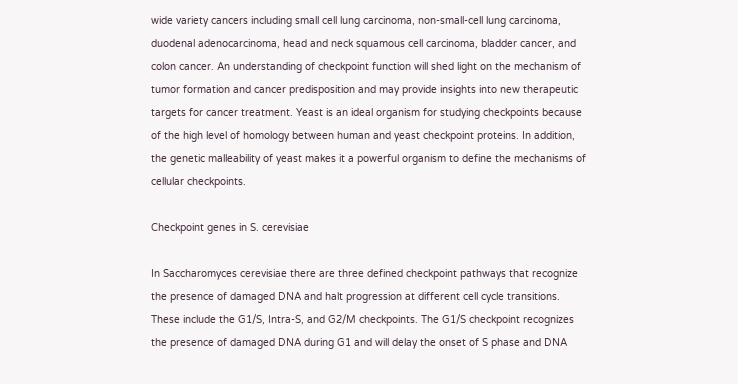wide variety cancers including small cell lung carcinoma, non-small-cell lung carcinoma, duodenal adenocarcinoma, head and neck squamous cell carcinoma, bladder cancer, and colon cancer. An understanding of checkpoint function will shed light on the mechanism of tumor formation and cancer predisposition and may provide insights into new therapeutic targets for cancer treatment. Yeast is an ideal organism for studying checkpoints because of the high level of homology between human and yeast checkpoint proteins. In addition, the genetic malleability of yeast makes it a powerful organism to define the mechanisms of cellular checkpoints.

Checkpoint genes in S. cerevisiae

In Saccharomyces cerevisiae there are three defined checkpoint pathways that recognize the presence of damaged DNA and halt progression at different cell cycle transitions. These include the G1/S, Intra-S, and G2/M checkpoints. The G1/S checkpoint recognizes the presence of damaged DNA during G1 and will delay the onset of S phase and DNA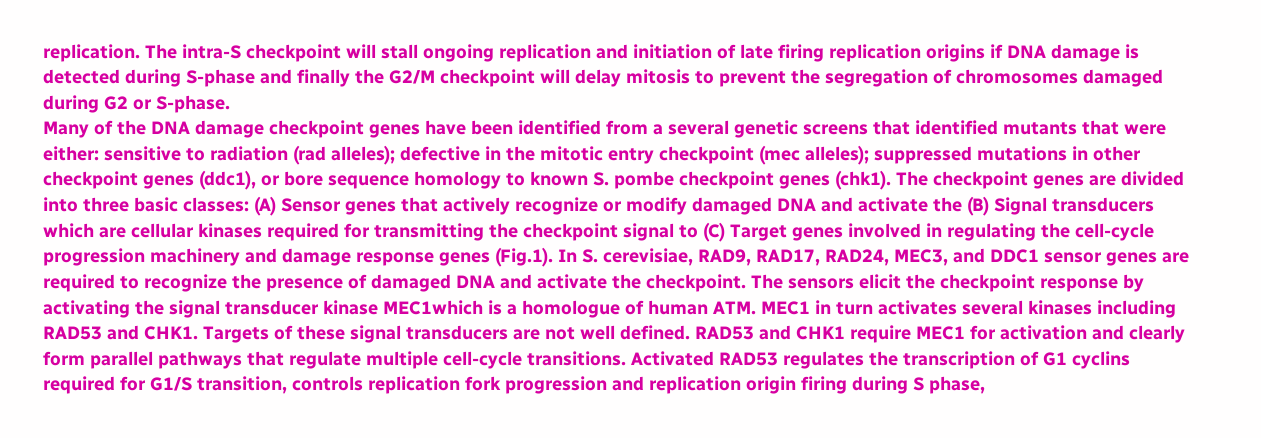replication. The intra-S checkpoint will stall ongoing replication and initiation of late firing replication origins if DNA damage is detected during S-phase and finally the G2/M checkpoint will delay mitosis to prevent the segregation of chromosomes damaged during G2 or S-phase.
Many of the DNA damage checkpoint genes have been identified from a several genetic screens that identified mutants that were either: sensitive to radiation (rad alleles); defective in the mitotic entry checkpoint (mec alleles); suppressed mutations in other checkpoint genes (ddc1), or bore sequence homology to known S. pombe checkpoint genes (chk1). The checkpoint genes are divided into three basic classes: (A) Sensor genes that actively recognize or modify damaged DNA and activate the (B) Signal transducers which are cellular kinases required for transmitting the checkpoint signal to (C) Target genes involved in regulating the cell-cycle progression machinery and damage response genes (Fig.1). In S. cerevisiae, RAD9, RAD17, RAD24, MEC3, and DDC1 sensor genes are required to recognize the presence of damaged DNA and activate the checkpoint. The sensors elicit the checkpoint response by activating the signal transducer kinase MEC1which is a homologue of human ATM. MEC1 in turn activates several kinases including RAD53 and CHK1. Targets of these signal transducers are not well defined. RAD53 and CHK1 require MEC1 for activation and clearly form parallel pathways that regulate multiple cell-cycle transitions. Activated RAD53 regulates the transcription of G1 cyclins required for G1/S transition, controls replication fork progression and replication origin firing during S phase,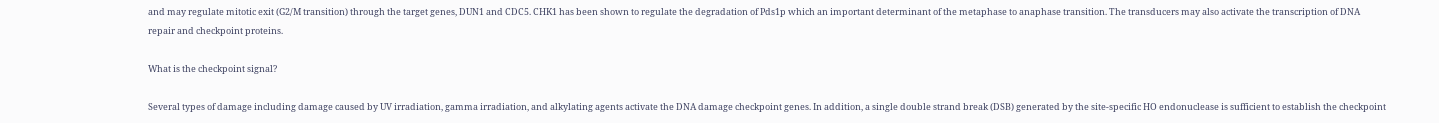and may regulate mitotic exit (G2/M transition) through the target genes, DUN1 and CDC5. CHK1 has been shown to regulate the degradation of Pds1p which an important determinant of the metaphase to anaphase transition. The transducers may also activate the transcription of DNA repair and checkpoint proteins.

What is the checkpoint signal?

Several types of damage including damage caused by UV irradiation, gamma irradiation, and alkylating agents activate the DNA damage checkpoint genes. In addition, a single double strand break (DSB) generated by the site-specific HO endonuclease is sufficient to establish the checkpoint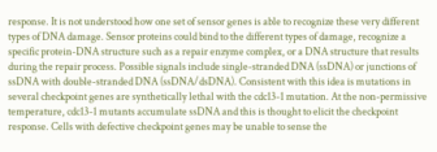response. It is not understood how one set of sensor genes is able to recognize these very different types of DNA damage. Sensor proteins could bind to the different types of damage, recognize a specific protein-DNA structure such as a repair enzyme complex, or a DNA structure that results during the repair process. Possible signals include single-stranded DNA (ssDNA) or junctions of ssDNA with double-stranded DNA (ssDNA/dsDNA). Consistent with this idea is mutations in several checkpoint genes are synthetically lethal with the cdc13-1 mutation. At the non-permissive temperature, cdc13-1 mutants accumulate ssDNA and this is thought to elicit the checkpoint response. Cells with defective checkpoint genes may be unable to sense the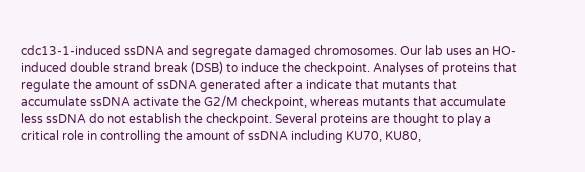cdc13-1-induced ssDNA and segregate damaged chromosomes. Our lab uses an HO-induced double strand break (DSB) to induce the checkpoint. Analyses of proteins that regulate the amount of ssDNA generated after a indicate that mutants that accumulate ssDNA activate the G2/M checkpoint, whereas mutants that accumulate less ssDNA do not establish the checkpoint. Several proteins are thought to play a critical role in controlling the amount of ssDNA including KU70, KU80,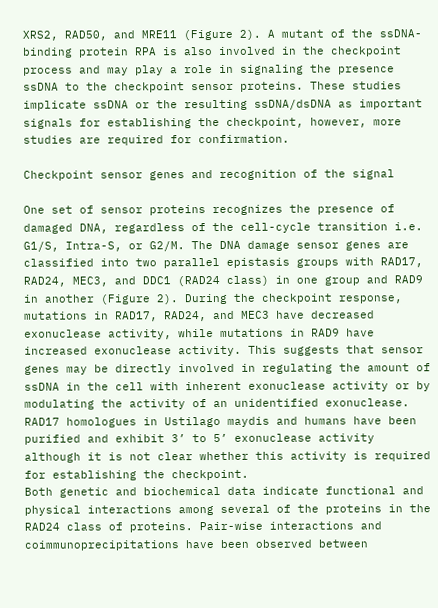XRS2, RAD50, and MRE11 (Figure 2). A mutant of the ssDNA-binding protein RPA is also involved in the checkpoint process and may play a role in signaling the presence ssDNA to the checkpoint sensor proteins. These studies implicate ssDNA or the resulting ssDNA/dsDNA as important signals for establishing the checkpoint, however, more studies are required for confirmation.

Checkpoint sensor genes and recognition of the signal

One set of sensor proteins recognizes the presence of damaged DNA, regardless of the cell-cycle transition i.e. G1/S, Intra-S, or G2/M. The DNA damage sensor genes are classified into two parallel epistasis groups with RAD17, RAD24, MEC3, and DDC1 (RAD24 class) in one group and RAD9 in another (Figure 2). During the checkpoint response, mutations in RAD17, RAD24, and MEC3 have decreased exonuclease activity, while mutations in RAD9 have increased exonuclease activity. This suggests that sensor genes may be directly involved in regulating the amount of ssDNA in the cell with inherent exonuclease activity or by modulating the activity of an unidentified exonuclease. RAD17 homologues in Ustilago maydis and humans have been purified and exhibit 3’ to 5’ exonuclease activity although it is not clear whether this activity is required for establishing the checkpoint.
Both genetic and biochemical data indicate functional and physical interactions among several of the proteins in the RAD24 class of proteins. Pair-wise interactions and coimmunoprecipitations have been observed between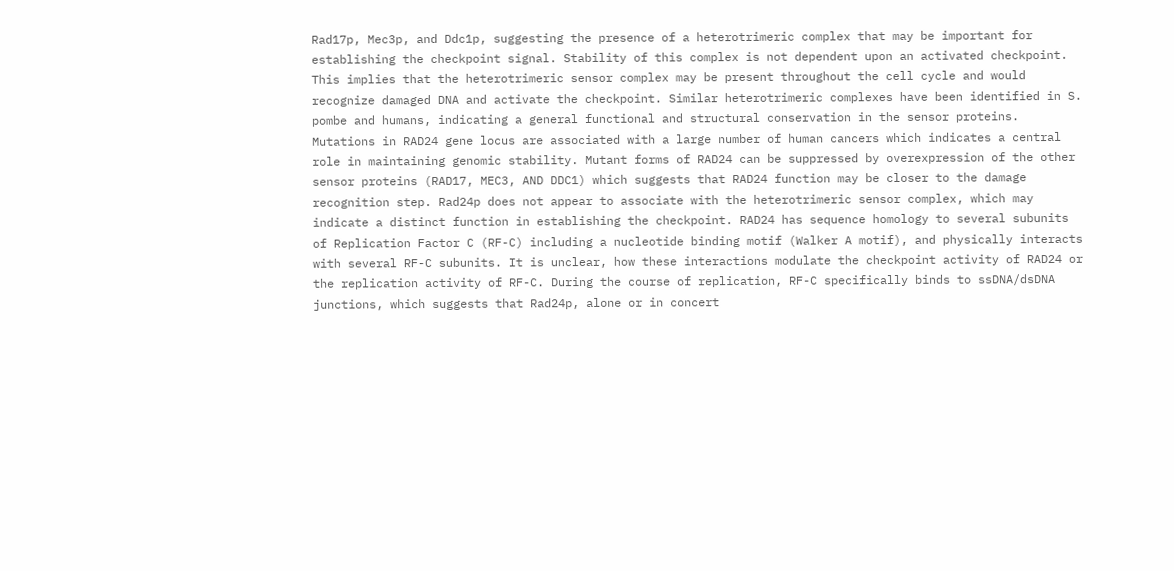Rad17p, Mec3p, and Ddc1p, suggesting the presence of a heterotrimeric complex that may be important for establishing the checkpoint signal. Stability of this complex is not dependent upon an activated checkpoint. This implies that the heterotrimeric sensor complex may be present throughout the cell cycle and would recognize damaged DNA and activate the checkpoint. Similar heterotrimeric complexes have been identified in S. pombe and humans, indicating a general functional and structural conservation in the sensor proteins.
Mutations in RAD24 gene locus are associated with a large number of human cancers which indicates a central role in maintaining genomic stability. Mutant forms of RAD24 can be suppressed by overexpression of the other sensor proteins (RAD17, MEC3, AND DDC1) which suggests that RAD24 function may be closer to the damage recognition step. Rad24p does not appear to associate with the heterotrimeric sensor complex, which may indicate a distinct function in establishing the checkpoint. RAD24 has sequence homology to several subunits of Replication Factor C (RF-C) including a nucleotide binding motif (Walker A motif), and physically interacts with several RF-C subunits. It is unclear, how these interactions modulate the checkpoint activity of RAD24 or the replication activity of RF-C. During the course of replication, RF-C specifically binds to ssDNA/dsDNA junctions, which suggests that Rad24p, alone or in concert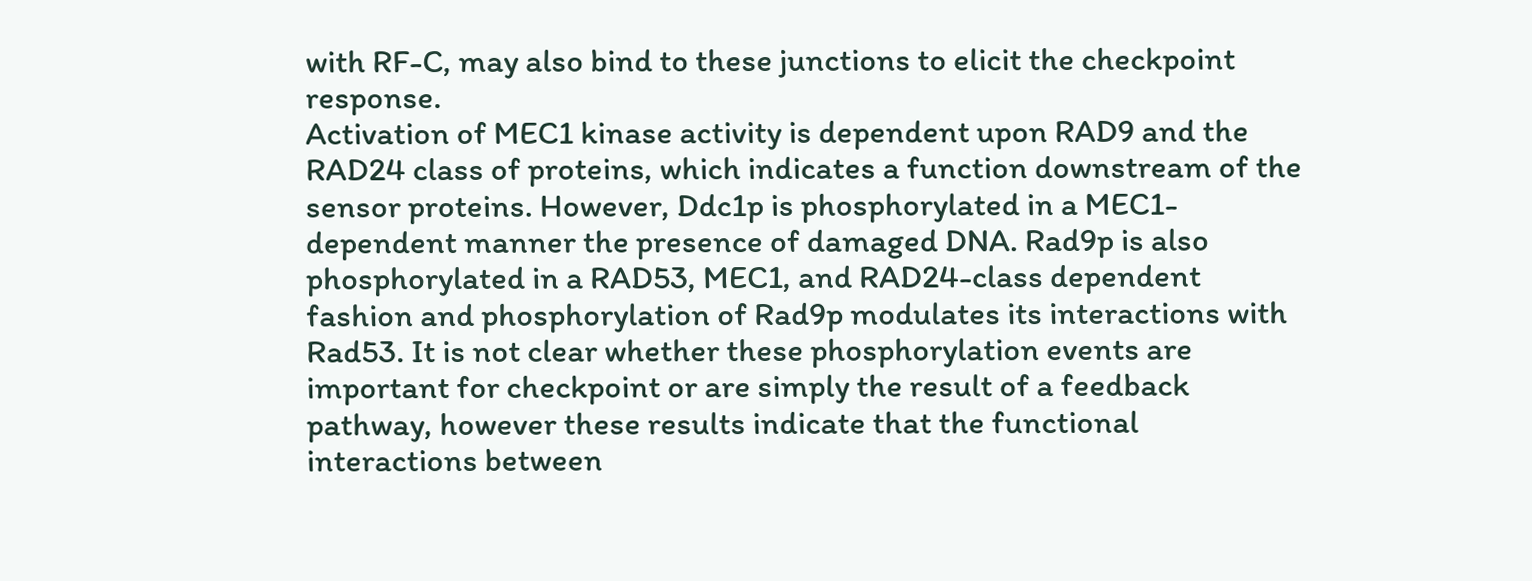with RF-C, may also bind to these junctions to elicit the checkpoint response.
Activation of MEC1 kinase activity is dependent upon RAD9 and the RAD24 class of proteins, which indicates a function downstream of the sensor proteins. However, Ddc1p is phosphorylated in a MEC1-dependent manner the presence of damaged DNA. Rad9p is also phosphorylated in a RAD53, MEC1, and RAD24-class dependent fashion and phosphorylation of Rad9p modulates its interactions with Rad53. It is not clear whether these phosphorylation events are important for checkpoint or are simply the result of a feedback pathway, however these results indicate that the functional interactions between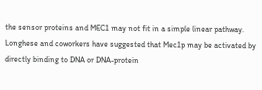the sensor proteins and MEC1 may not fit in a simple linear pathway. Longhese and coworkers have suggested that Mec1p may be activated by directly binding to DNA or DNA-protein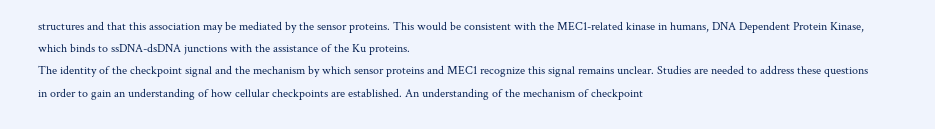structures and that this association may be mediated by the sensor proteins. This would be consistent with the MEC1-related kinase in humans, DNA Dependent Protein Kinase, which binds to ssDNA-dsDNA junctions with the assistance of the Ku proteins.
The identity of the checkpoint signal and the mechanism by which sensor proteins and MEC1 recognize this signal remains unclear. Studies are needed to address these questions in order to gain an understanding of how cellular checkpoints are established. An understanding of the mechanism of checkpoint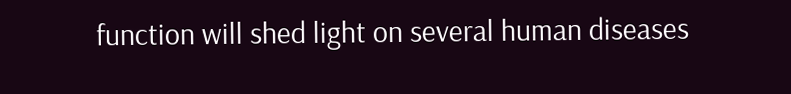function will shed light on several human diseases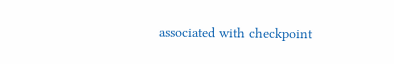associated with checkpoint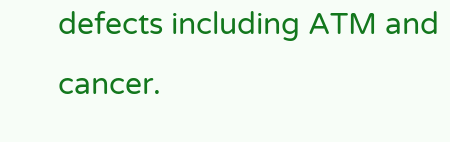defects including ATM and cancer.